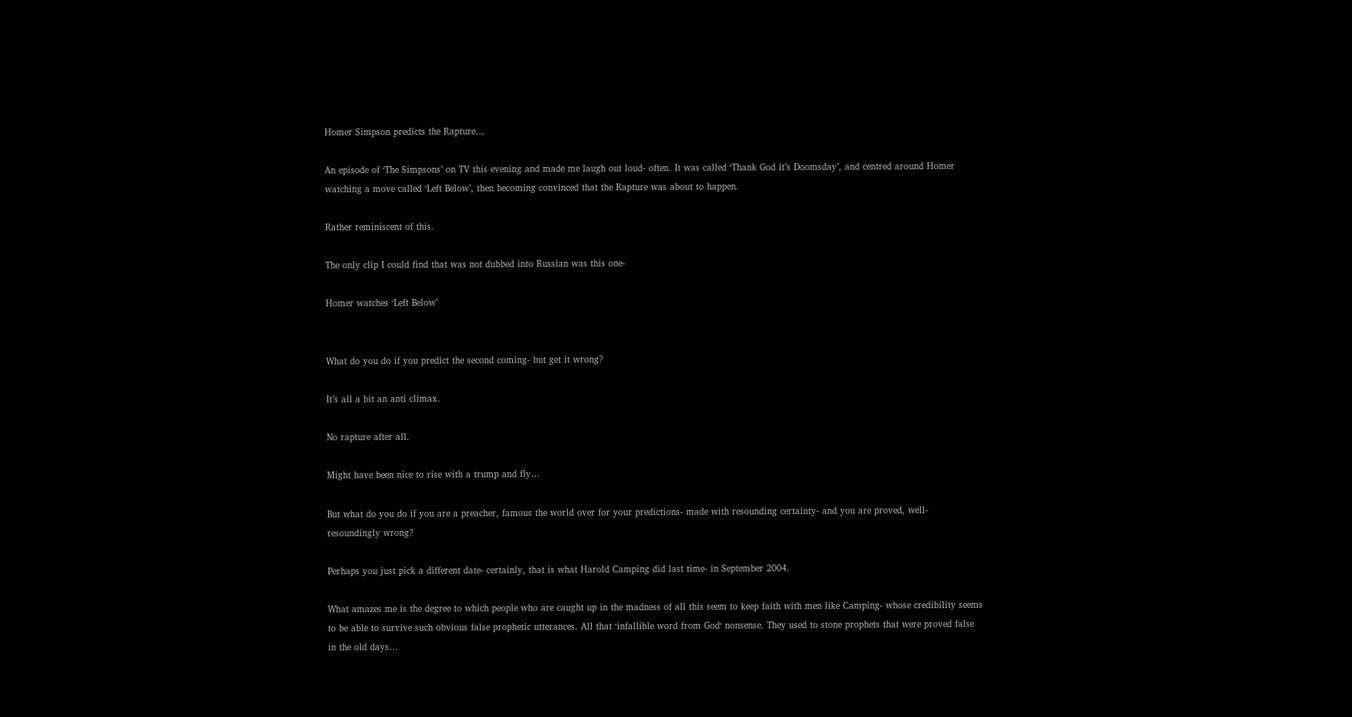Homer Simpson predicts the Rapture…

An episode of ‘The Simpsons’ on TV this evening and made me laugh out loud- often. It was called ‘Thank God it’s Doomsday’, and centred around Homer watching a move called ‘Left Below’, then becoming convinced that the Rapture was about to happen.

Rather reminiscent of this.

The only clip I could find that was not dubbed into Russian was this one-

Homer watches ‘Left Below’


What do you do if you predict the second coming- but get it wrong?

It’s all a bit an anti climax.

No rapture after all.

Might have been nice to rise with a trump and fly…

But what do you do if you are a preacher, famous the world over for your predictions- made with resounding certainty- and you are proved, well- resoundingly wrong?

Perhaps you just pick a different date- certainly, that is what Harold Camping did last time- in September 2004.

What amazes me is the degree to which people who are caught up in the madness of all this seem to keep faith with men like Camping- whose credibility seems to be able to survive such obvious false prophetic utterances. All that ‘infallible word from God‘ nonsense. They used to stone prophets that were proved false in the old days…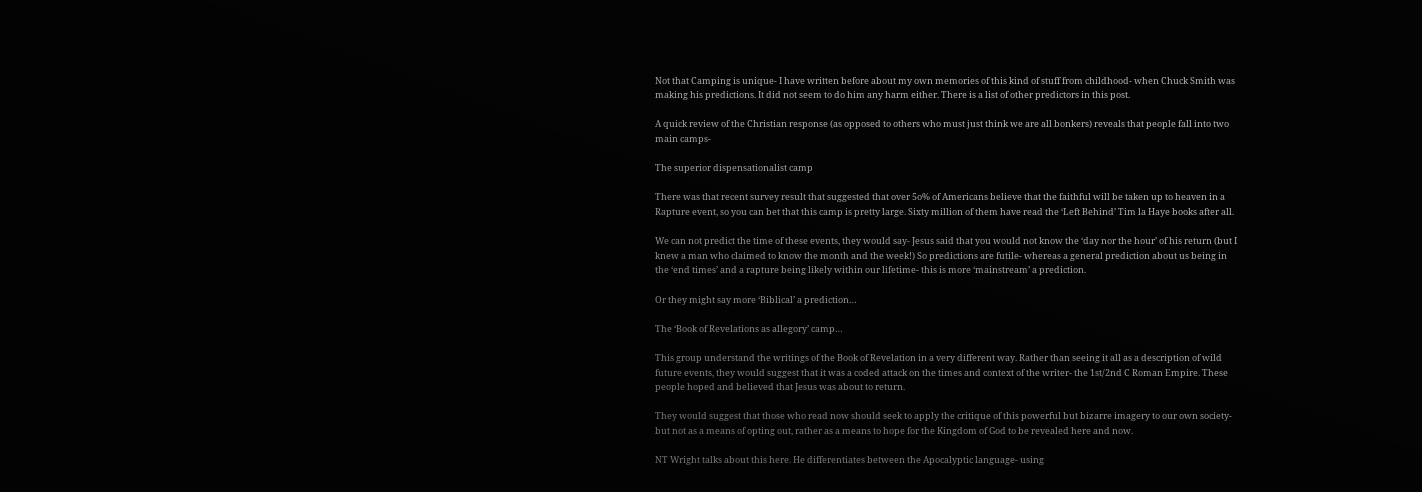Not that Camping is unique- I have written before about my own memories of this kind of stuff from childhood- when Chuck Smith was making his predictions. It did not seem to do him any harm either. There is a list of other predictors in this post.

A quick review of the Christian response (as opposed to others who must just think we are all bonkers) reveals that people fall into two main camps-

The superior dispensationalist camp

There was that recent survey result that suggested that over 5o% of Americans believe that the faithful will be taken up to heaven in a Rapture event, so you can bet that this camp is pretty large. Sixty million of them have read the ‘Left Behind’ Tim la Haye books after all.

We can not predict the time of these events, they would say- Jesus said that you would not know the ‘day nor the hour’ of his return (but I knew a man who claimed to know the month and the week!) So predictions are futile- whereas a general prediction about us being in the ‘end times’ and a rapture being likely within our lifetime- this is more ‘mainstream’ a prediction.

Or they might say more ‘Biblical’ a prediction…

The ‘Book of Revelations as allegory’ camp…

This group understand the writings of the Book of Revelation in a very different way. Rather than seeing it all as a description of wild future events, they would suggest that it was a coded attack on the times and context of the writer- the 1st/2nd C Roman Empire. These people hoped and believed that Jesus was about to return.

They would suggest that those who read now should seek to apply the critique of this powerful but bizarre imagery to our own society- but not as a means of opting out, rather as a means to hope for the Kingdom of God to be revealed here and now.

NT Wright talks about this here. He differentiates between the Apocalyptic language- using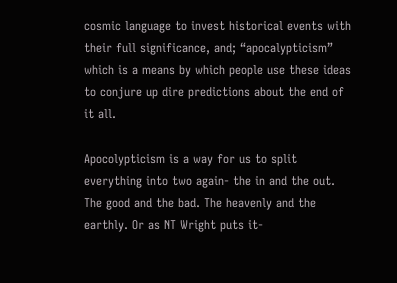cosmic language to invest historical events with their full significance, and; “apocalypticism” which is a means by which people use these ideas to conjure up dire predictions about the end of it all.

Apocolypticism is a way for us to split everything into two again- the in and the out. The good and the bad. The heavenly and the earthly. Or as NT Wright puts it-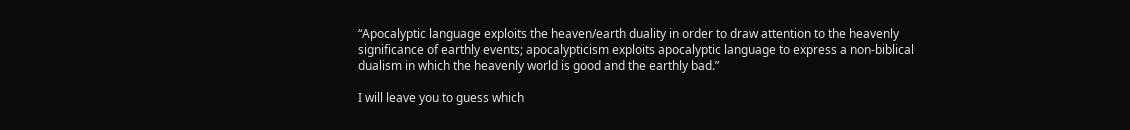“Apocalyptic language exploits the heaven/earth duality in order to draw attention to the heavenly significance of earthly events; apocalypticism exploits apocalyptic language to express a non-biblical dualism in which the heavenly world is good and the earthly bad.”

I will leave you to guess which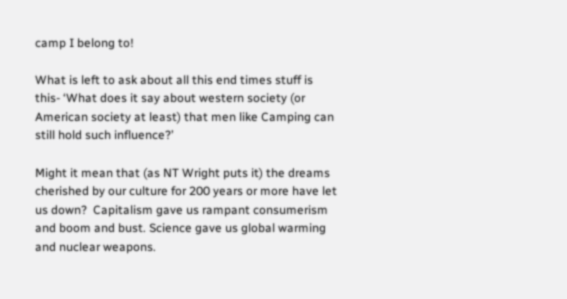camp I belong to!

What is left to ask about all this end times stuff is this- ‘What does it say about western society (or American society at least) that men like Camping can still hold such influence?’

Might it mean that (as NT Wright puts it) the dreams cherished by our culture for 200 years or more have let us down?  Capitalism gave us rampant consumerism and boom and bust. Science gave us global warming and nuclear weapons.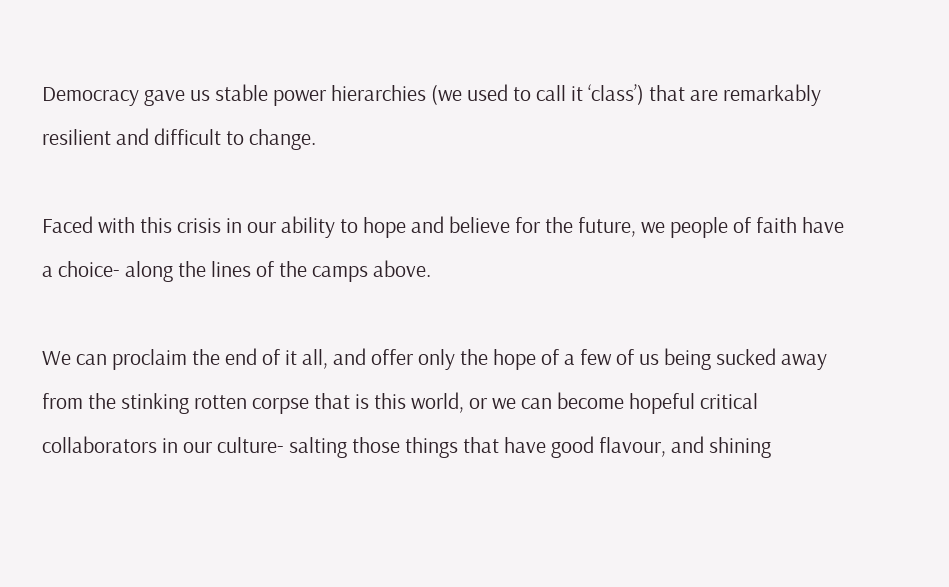Democracy gave us stable power hierarchies (we used to call it ‘class’) that are remarkably resilient and difficult to change.

Faced with this crisis in our ability to hope and believe for the future, we people of faith have a choice- along the lines of the camps above.

We can proclaim the end of it all, and offer only the hope of a few of us being sucked away from the stinking rotten corpse that is this world, or we can become hopeful critical collaborators in our culture- salting those things that have good flavour, and shining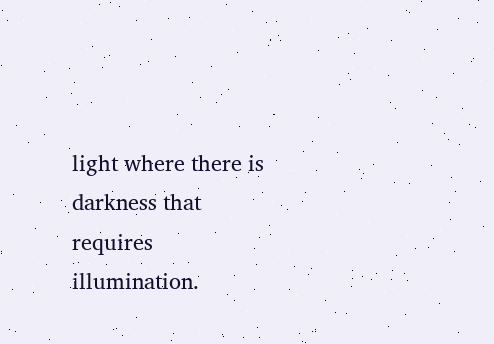light where there is darkness that requires illumination.